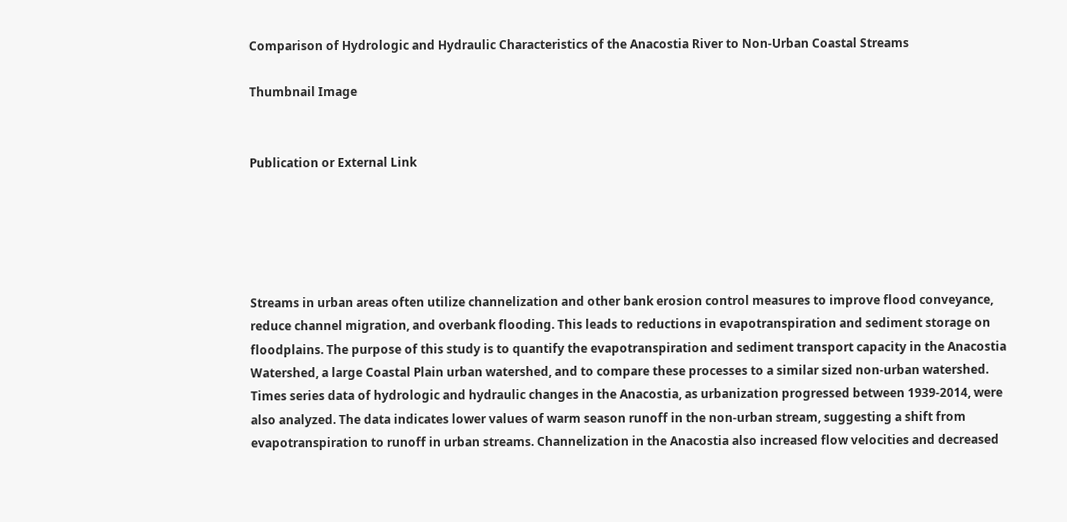Comparison of Hydrologic and Hydraulic Characteristics of the Anacostia River to Non-Urban Coastal Streams

Thumbnail Image


Publication or External Link





Streams in urban areas often utilize channelization and other bank erosion control measures to improve flood conveyance, reduce channel migration, and overbank flooding. This leads to reductions in evapotranspiration and sediment storage on floodplains. The purpose of this study is to quantify the evapotranspiration and sediment transport capacity in the Anacostia Watershed, a large Coastal Plain urban watershed, and to compare these processes to a similar sized non-urban watershed. Times series data of hydrologic and hydraulic changes in the Anacostia, as urbanization progressed between 1939-2014, were also analyzed. The data indicates lower values of warm season runoff in the non-urban stream, suggesting a shift from evapotranspiration to runoff in urban streams. Channelization in the Anacostia also increased flow velocities and decreased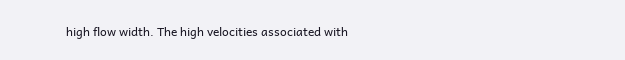high flow width. The high velocities associated with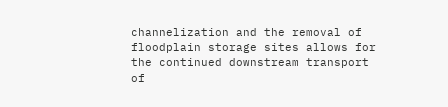channelization and the removal of floodplain storage sites allows for the continued downstream transport of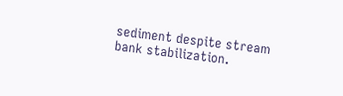sediment despite stream bank stabilization.